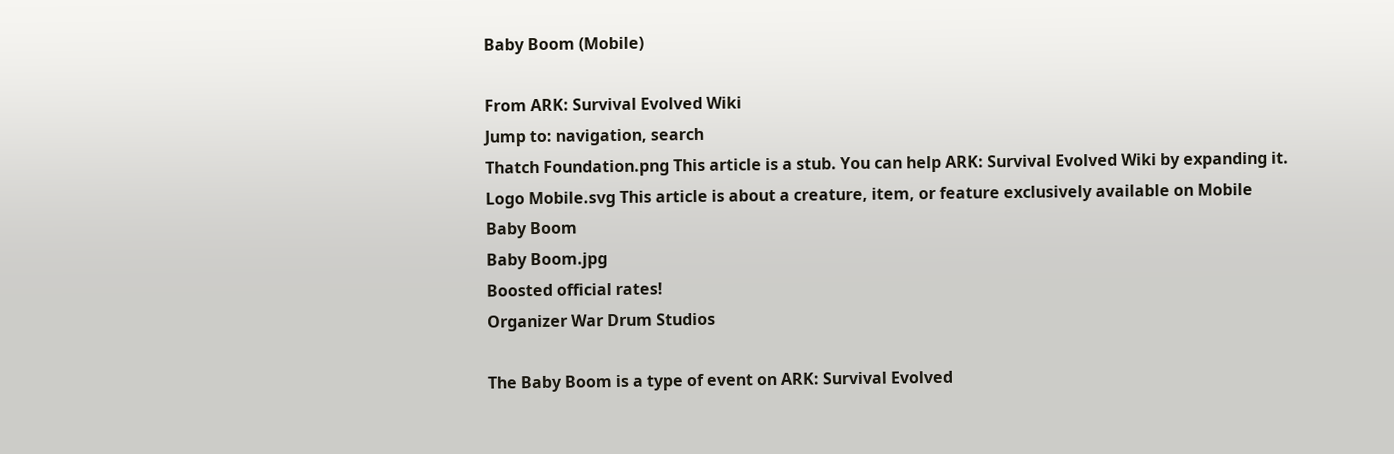Baby Boom (Mobile)

From ARK: Survival Evolved Wiki
Jump to: navigation, search
Thatch Foundation.png This article is a stub. You can help ARK: Survival Evolved Wiki by expanding it.
Logo Mobile.svg This article is about a creature, item, or feature exclusively available on Mobile
Baby Boom
Baby Boom.jpg
Boosted official rates!
Organizer War Drum Studios

The Baby Boom is a type of event on ARK: Survival Evolved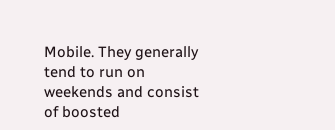Mobile. They generally tend to run on weekends and consist of boosted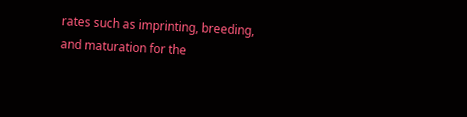rates such as imprinting, breeding, and maturation for the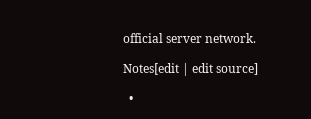official server network.

Notes[edit | edit source]

  •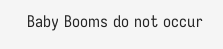Baby Booms do not occur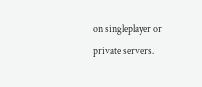on singleplayer or private servers.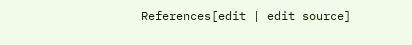References[edit | edit source]